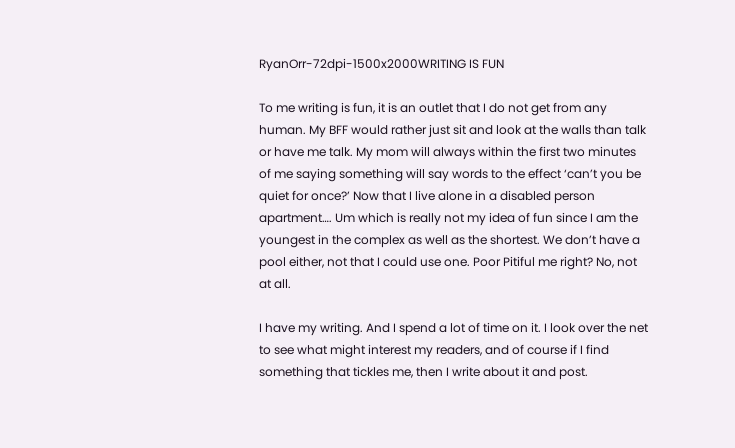RyanOrr-72dpi-1500x2000WRITING IS FUN

To me writing is fun, it is an outlet that I do not get from any human. My BFF would rather just sit and look at the walls than talk or have me talk. My mom will always within the first two minutes of me saying something will say words to the effect ‘can’t you be quiet for once?’ Now that I live alone in a disabled person apartment…. Um which is really not my idea of fun since I am the youngest in the complex as well as the shortest. We don’t have a pool either, not that I could use one. Poor Pitiful me right? No, not at all.

I have my writing. And I spend a lot of time on it. I look over the net to see what might interest my readers, and of course if I find something that tickles me, then I write about it and post.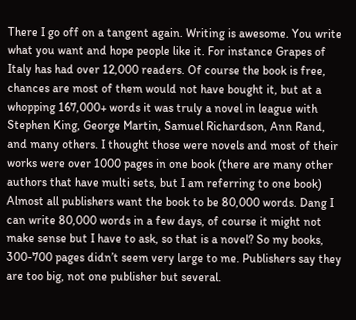There I go off on a tangent again. Writing is awesome. You write what you want and hope people like it. For instance Grapes of Italy has had over 12,000 readers. Of course the book is free, chances are most of them would not have bought it, but at a whopping 167,000+ words it was truly a novel in league with Stephen King, George Martin, Samuel Richardson, Ann Rand, and many others. I thought those were novels and most of their works were over 1000 pages in one book (there are many other authors that have multi sets, but I am referring to one book) Almost all publishers want the book to be 80,000 words. Dang I can write 80,000 words in a few days, of course it might not make sense but I have to ask, so that is a novel? So my books, 300-700 pages didn’t seem very large to me. Publishers say they are too big, not one publisher but several.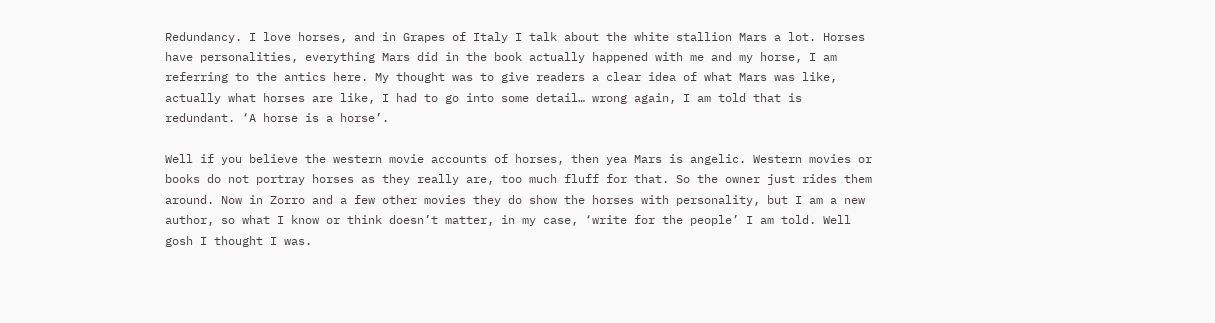Redundancy. I love horses, and in Grapes of Italy I talk about the white stallion Mars a lot. Horses have personalities, everything Mars did in the book actually happened with me and my horse, I am referring to the antics here. My thought was to give readers a clear idea of what Mars was like, actually what horses are like, I had to go into some detail… wrong again, I am told that is redundant. ‘A horse is a horse’.

Well if you believe the western movie accounts of horses, then yea Mars is angelic. Western movies or books do not portray horses as they really are, too much fluff for that. So the owner just rides them around. Now in Zorro and a few other movies they do show the horses with personality, but I am a new author, so what I know or think doesn’t matter, in my case, ‘write for the people’ I am told. Well gosh I thought I was.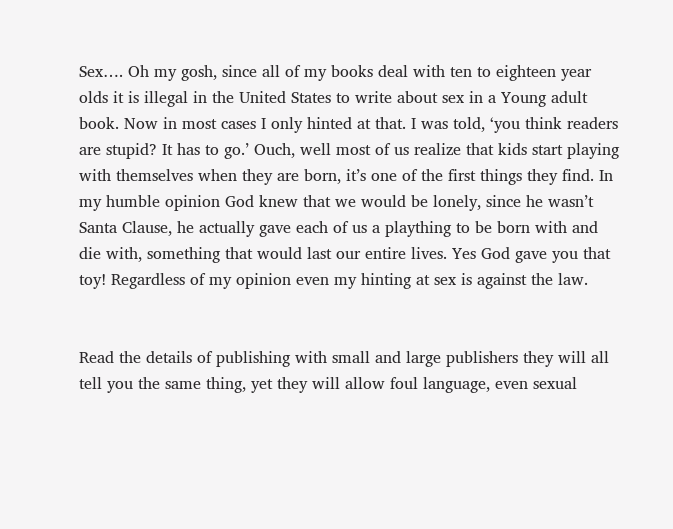Sex…. Oh my gosh, since all of my books deal with ten to eighteen year olds it is illegal in the United States to write about sex in a Young adult book. Now in most cases I only hinted at that. I was told, ‘you think readers are stupid? It has to go.’ Ouch, well most of us realize that kids start playing with themselves when they are born, it’s one of the first things they find. In my humble opinion God knew that we would be lonely, since he wasn’t Santa Clause, he actually gave each of us a plaything to be born with and die with, something that would last our entire lives. Yes God gave you that toy! Regardless of my opinion even my hinting at sex is against the law.


Read the details of publishing with small and large publishers they will all tell you the same thing, yet they will allow foul language, even sexual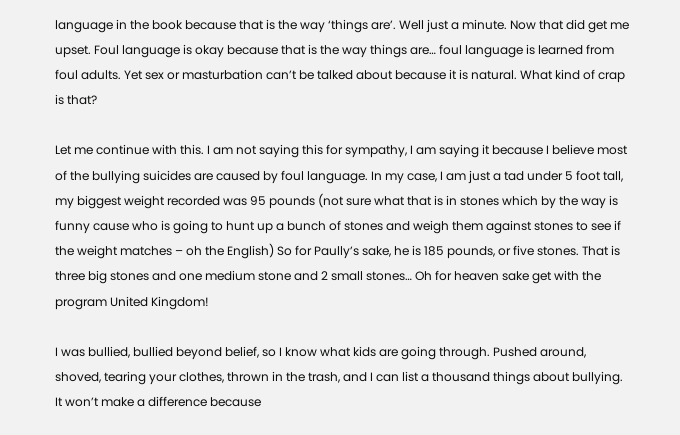language in the book because that is the way ‘things are’. Well just a minute. Now that did get me upset. Foul language is okay because that is the way things are… foul language is learned from foul adults. Yet sex or masturbation can’t be talked about because it is natural. What kind of crap is that?

Let me continue with this. I am not saying this for sympathy, I am saying it because I believe most of the bullying suicides are caused by foul language. In my case, I am just a tad under 5 foot tall, my biggest weight recorded was 95 pounds (not sure what that is in stones which by the way is funny cause who is going to hunt up a bunch of stones and weigh them against stones to see if the weight matches – oh the English) So for Paully’s sake, he is 185 pounds, or five stones. That is three big stones and one medium stone and 2 small stones… Oh for heaven sake get with the program United Kingdom!

I was bullied, bullied beyond belief, so I know what kids are going through. Pushed around, shoved, tearing your clothes, thrown in the trash, and I can list a thousand things about bullying. It won’t make a difference because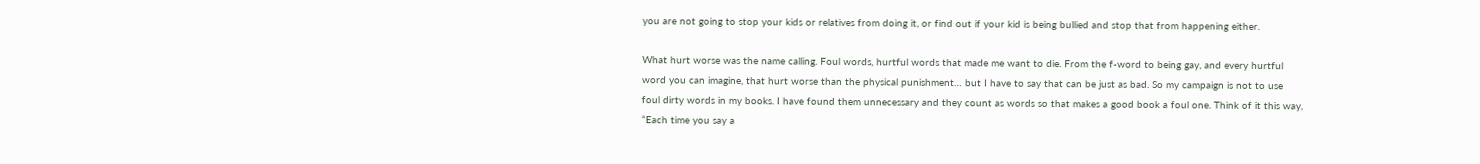you are not going to stop your kids or relatives from doing it, or find out if your kid is being bullied and stop that from happening either.

What hurt worse was the name calling. Foul words, hurtful words that made me want to die. From the f-word to being gay, and every hurtful word you can imagine, that hurt worse than the physical punishment… but I have to say that can be just as bad. So my campaign is not to use foul dirty words in my books. I have found them unnecessary and they count as words so that makes a good book a foul one. Think of it this way, “Each time you say a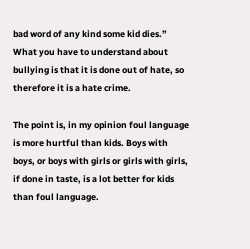bad word of any kind some kid dies.” What you have to understand about bullying is that it is done out of hate, so therefore it is a hate crime.

The point is, in my opinion foul language is more hurtful than kids. Boys with boys, or boys with girls or girls with girls, if done in taste, is a lot better for kids than foul language.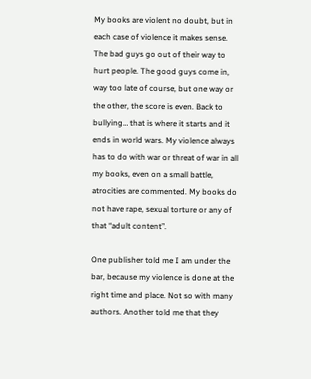My books are violent no doubt, but in each case of violence it makes sense. The bad guys go out of their way to hurt people. The good guys come in, way too late of course, but one way or the other, the score is even. Back to bullying… that is where it starts and it ends in world wars. My violence always has to do with war or threat of war in all my books, even on a small battle, atrocities are commented. My books do not have rape, sexual torture or any of that “adult content”.

One publisher told me I am under the bar, because my violence is done at the right time and place. Not so with many authors. Another told me that they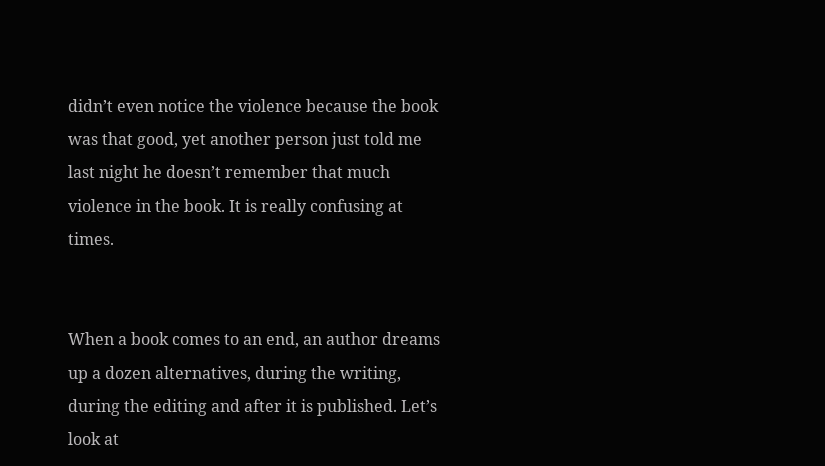didn’t even notice the violence because the book was that good, yet another person just told me last night he doesn’t remember that much violence in the book. It is really confusing at times.


When a book comes to an end, an author dreams up a dozen alternatives, during the writing, during the editing and after it is published. Let’s look at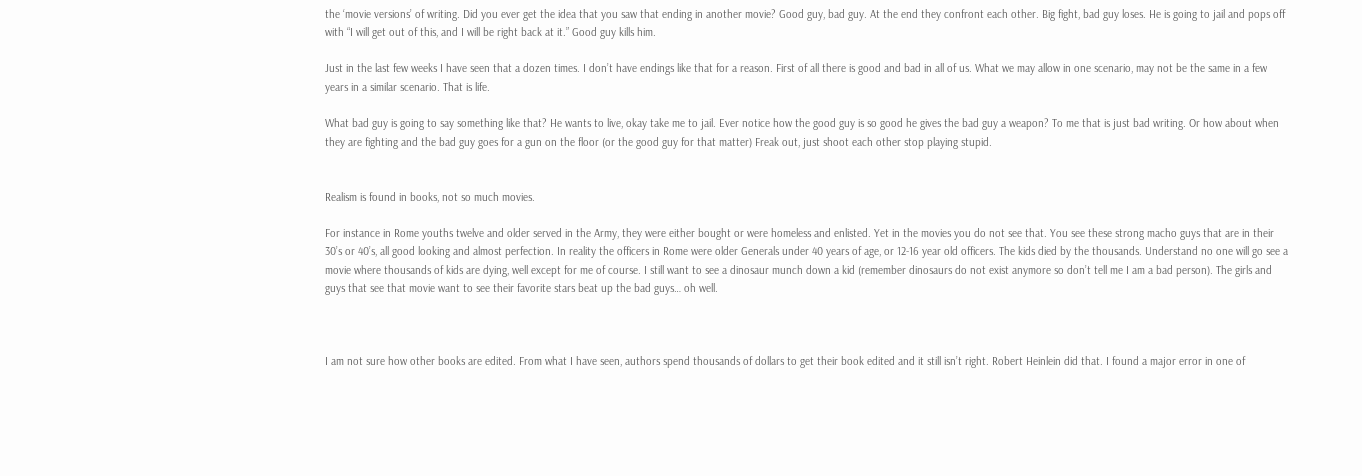the ‘movie versions’ of writing. Did you ever get the idea that you saw that ending in another movie? Good guy, bad guy. At the end they confront each other. Big fight, bad guy loses. He is going to jail and pops off with “I will get out of this, and I will be right back at it.” Good guy kills him.

Just in the last few weeks I have seen that a dozen times. I don’t have endings like that for a reason. First of all there is good and bad in all of us. What we may allow in one scenario, may not be the same in a few years in a similar scenario. That is life.

What bad guy is going to say something like that? He wants to live, okay take me to jail. Ever notice how the good guy is so good he gives the bad guy a weapon? To me that is just bad writing. Or how about when they are fighting and the bad guy goes for a gun on the floor (or the good guy for that matter) Freak out, just shoot each other stop playing stupid.


Realism is found in books, not so much movies.

For instance in Rome youths twelve and older served in the Army, they were either bought or were homeless and enlisted. Yet in the movies you do not see that. You see these strong macho guys that are in their 30’s or 40’s, all good looking and almost perfection. In reality the officers in Rome were older Generals under 40 years of age, or 12-16 year old officers. The kids died by the thousands. Understand no one will go see a movie where thousands of kids are dying, well except for me of course. I still want to see a dinosaur munch down a kid (remember dinosaurs do not exist anymore so don’t tell me I am a bad person). The girls and guys that see that movie want to see their favorite stars beat up the bad guys… oh well.



I am not sure how other books are edited. From what I have seen, authors spend thousands of dollars to get their book edited and it still isn’t right. Robert Heinlein did that. I found a major error in one of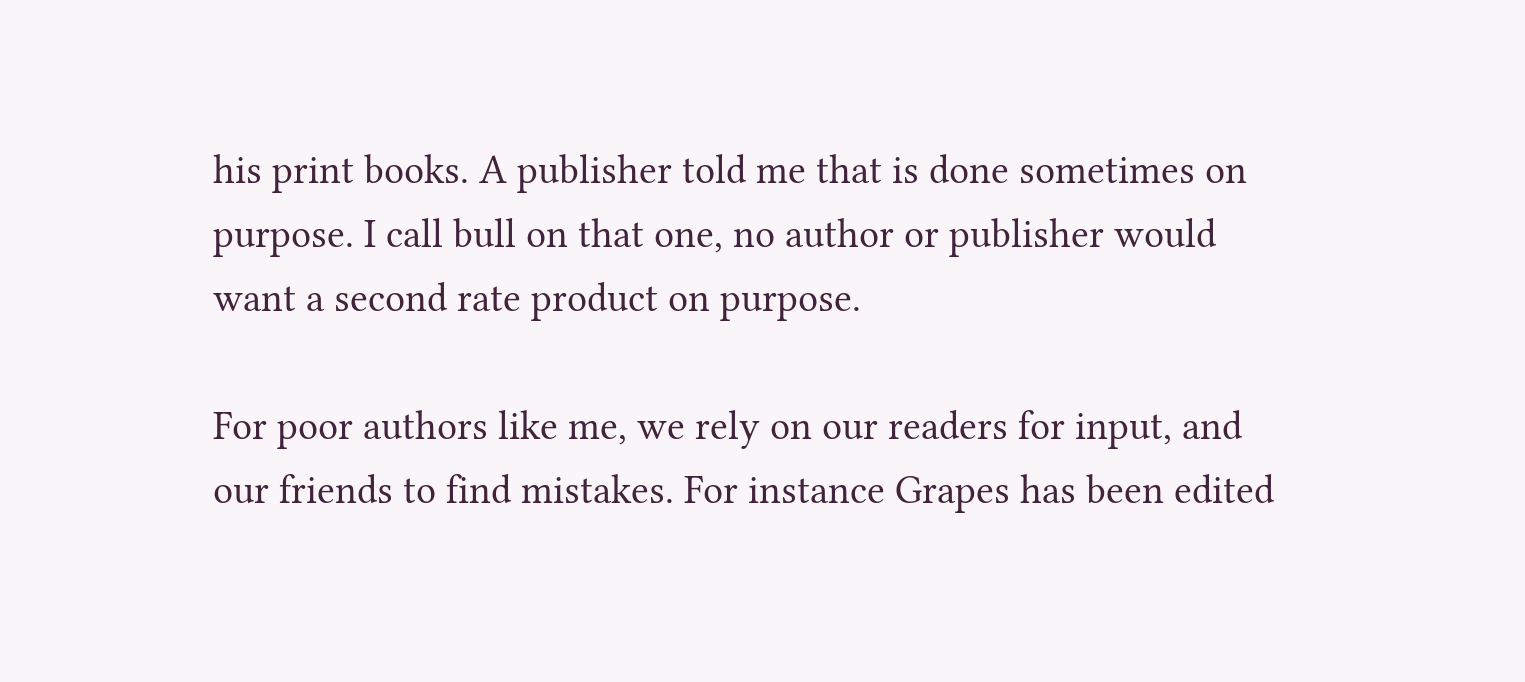his print books. A publisher told me that is done sometimes on purpose. I call bull on that one, no author or publisher would want a second rate product on purpose.

For poor authors like me, we rely on our readers for input, and our friends to find mistakes. For instance Grapes has been edited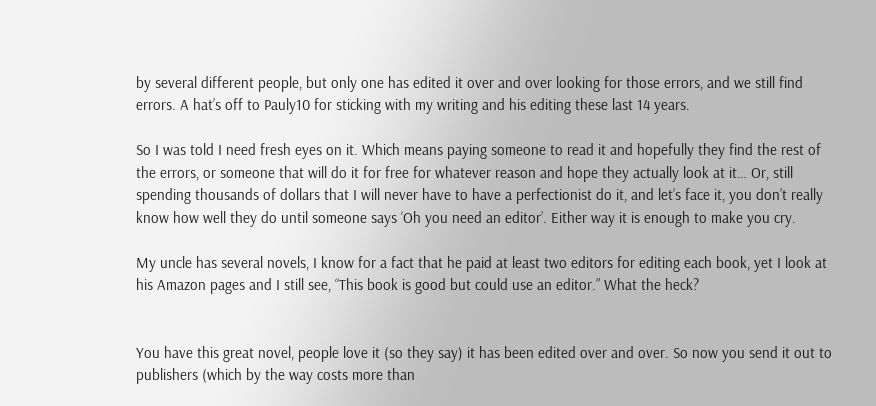by several different people, but only one has edited it over and over looking for those errors, and we still find errors. A hat’s off to Pauly10 for sticking with my writing and his editing these last 14 years.

So I was told I need fresh eyes on it. Which means paying someone to read it and hopefully they find the rest of the errors, or someone that will do it for free for whatever reason and hope they actually look at it… Or, still spending thousands of dollars that I will never have to have a perfectionist do it, and let’s face it, you don’t really know how well they do until someone says ‘Oh you need an editor’. Either way it is enough to make you cry.

My uncle has several novels, I know for a fact that he paid at least two editors for editing each book, yet I look at his Amazon pages and I still see, “This book is good but could use an editor.” What the heck?


You have this great novel, people love it (so they say) it has been edited over and over. So now you send it out to publishers (which by the way costs more than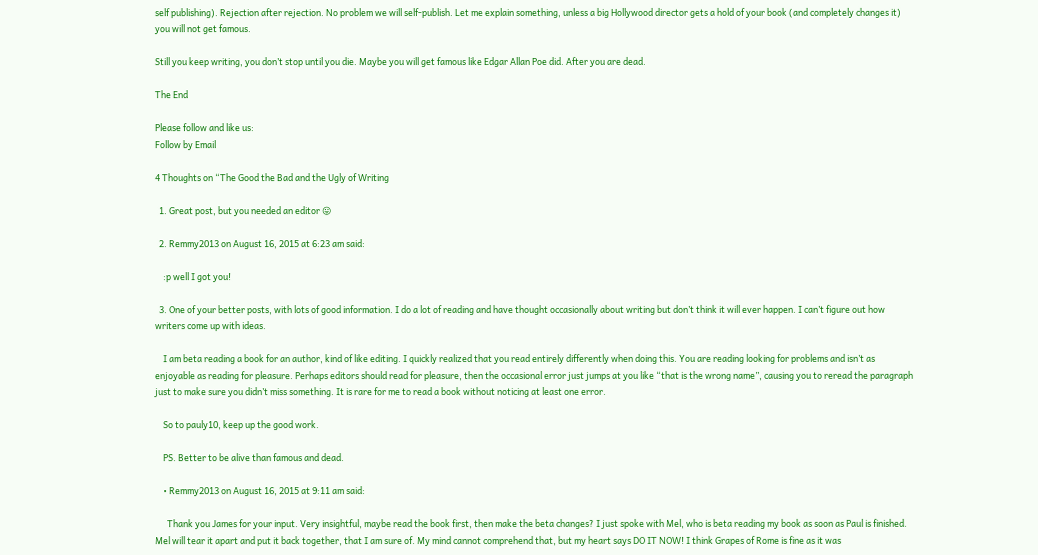self publishing). Rejection after rejection. No problem we will self-publish. Let me explain something, unless a big Hollywood director gets a hold of your book (and completely changes it) you will not get famous.

Still you keep writing, you don’t stop until you die. Maybe you will get famous like Edgar Allan Poe did. After you are dead.

The End

Please follow and like us:
Follow by Email

4 Thoughts on “The Good the Bad and the Ugly of Writing

  1. Great post, but you needed an editor 😛

  2. Remmy2013 on August 16, 2015 at 6:23 am said:

    :p well I got you!

  3. One of your better posts, with lots of good information. I do a lot of reading and have thought occasionally about writing but don’t think it will ever happen. I can’t figure out how writers come up with ideas.

    I am beta reading a book for an author, kind of like editing. I quickly realized that you read entirely differently when doing this. You are reading looking for problems and isn’t as enjoyable as reading for pleasure. Perhaps editors should read for pleasure, then the occasional error just jumps at you like “that is the wrong name”, causing you to reread the paragraph just to make sure you didn’t miss something. It is rare for me to read a book without noticing at least one error.

    So to pauly10, keep up the good work.

    PS. Better to be alive than famous and dead.

    • Remmy2013 on August 16, 2015 at 9:11 am said:

      Thank you James for your input. Very insightful, maybe read the book first, then make the beta changes? I just spoke with Mel, who is beta reading my book as soon as Paul is finished. Mel will tear it apart and put it back together, that I am sure of. My mind cannot comprehend that, but my heart says DO IT NOW! I think Grapes of Rome is fine as it was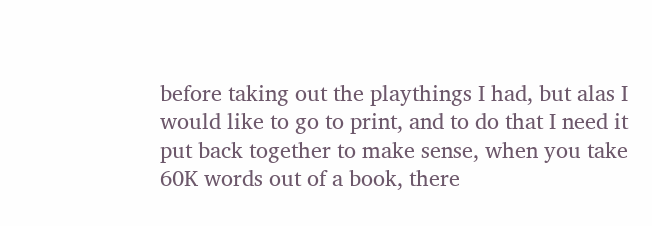before taking out the playthings I had, but alas I would like to go to print, and to do that I need it put back together to make sense, when you take 60K words out of a book, there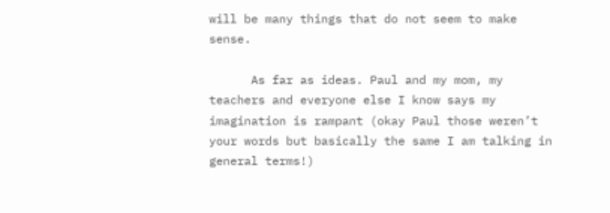will be many things that do not seem to make sense.

      As far as ideas. Paul and my mom, my teachers and everyone else I know says my imagination is rampant (okay Paul those weren’t your words but basically the same I am talking in general terms!)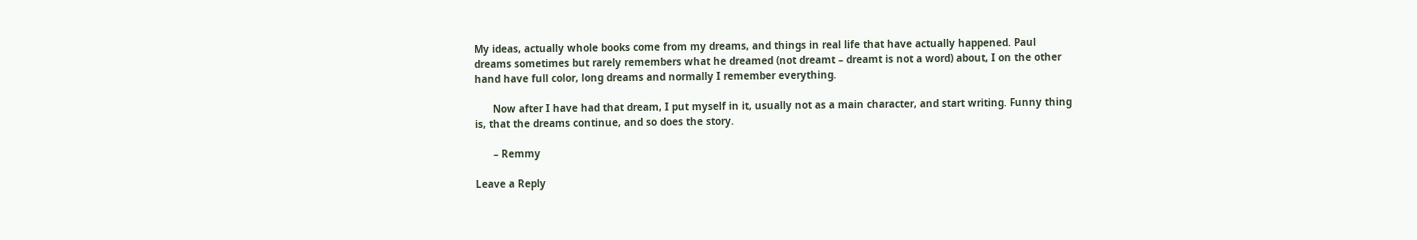My ideas, actually whole books come from my dreams, and things in real life that have actually happened. Paul dreams sometimes but rarely remembers what he dreamed (not dreamt – dreamt is not a word) about, I on the other hand have full color, long dreams and normally I remember everything.

      Now after I have had that dream, I put myself in it, usually not as a main character, and start writing. Funny thing is, that the dreams continue, and so does the story.

      – Remmy

Leave a Reply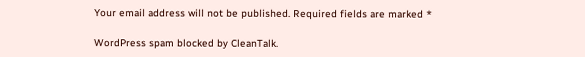Your email address will not be published. Required fields are marked *

WordPress spam blocked by CleanTalk.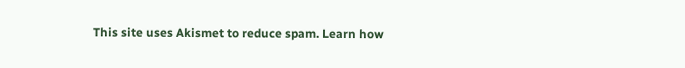This site uses Akismet to reduce spam. Learn how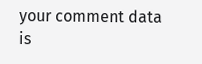your comment data is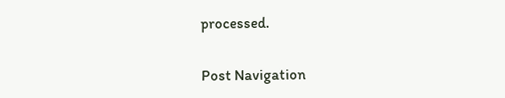processed.

Post Navigation